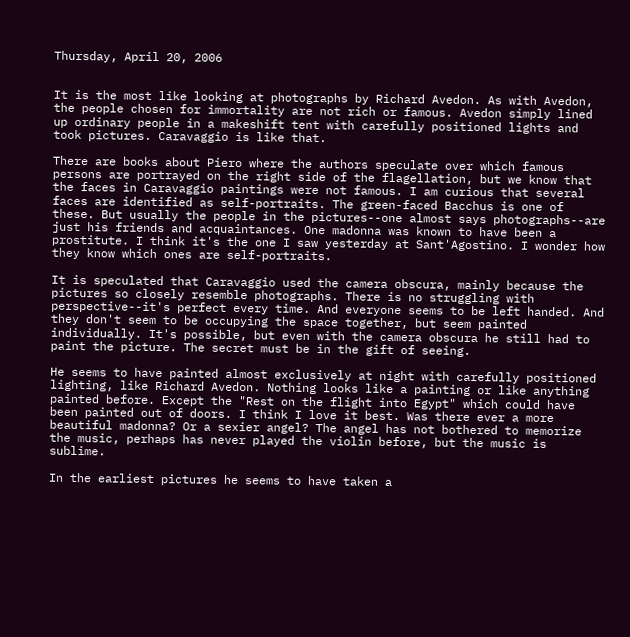Thursday, April 20, 2006


It is the most like looking at photographs by Richard Avedon. As with Avedon, the people chosen for immortality are not rich or famous. Avedon simply lined up ordinary people in a makeshift tent with carefully positioned lights and took pictures. Caravaggio is like that.

There are books about Piero where the authors speculate over which famous persons are portrayed on the right side of the flagellation, but we know that the faces in Caravaggio paintings were not famous. I am curious that several faces are identified as self-portraits. The green-faced Bacchus is one of these. But usually the people in the pictures--one almost says photographs--are just his friends and acquaintances. One madonna was known to have been a prostitute. I think it's the one I saw yesterday at Sant'Agostino. I wonder how they know which ones are self-portraits.

It is speculated that Caravaggio used the camera obscura, mainly because the pictures so closely resemble photographs. There is no struggling with perspective--it's perfect every time. And everyone seems to be left handed. And they don't seem to be occupying the space together, but seem painted individually. It's possible, but even with the camera obscura he still had to paint the picture. The secret must be in the gift of seeing.

He seems to have painted almost exclusively at night with carefully positioned lighting, like Richard Avedon. Nothing looks like a painting or like anything painted before. Except the "Rest on the flight into Egypt" which could have been painted out of doors. I think I love it best. Was there ever a more beautiful madonna? Or a sexier angel? The angel has not bothered to memorize the music, perhaps has never played the violin before, but the music is sublime.

In the earliest pictures he seems to have taken a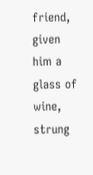friend, given him a glass of wine, strung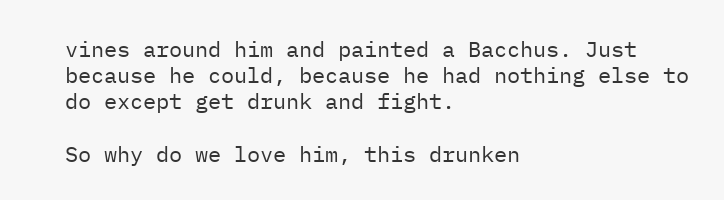vines around him and painted a Bacchus. Just because he could, because he had nothing else to do except get drunk and fight.

So why do we love him, this drunken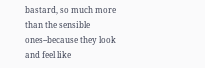bastard, so much more than the sensible ones--because they look and feel like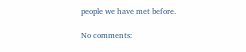people we have met before.

No comments: